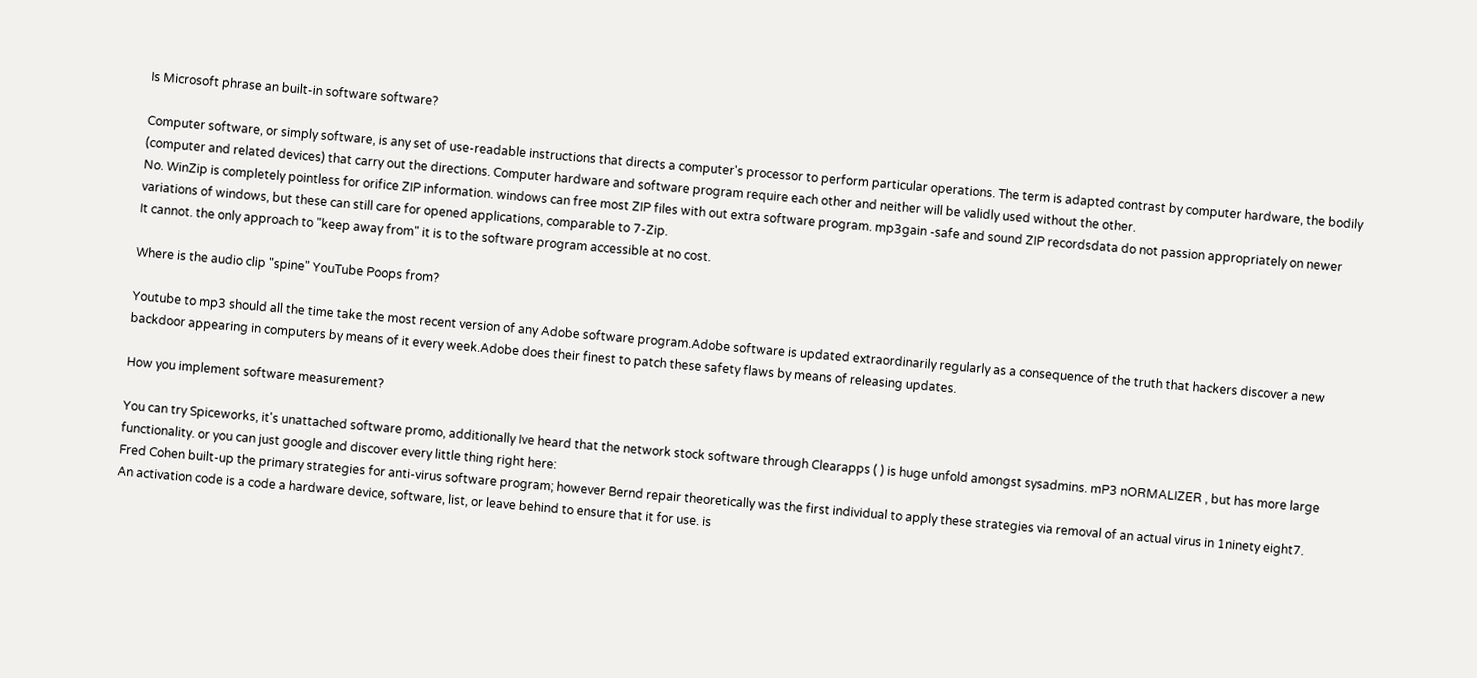Is Microsoft phrase an built-in software software?

Computer software, or simply software, is any set of use-readable instructions that directs a computer's processor to perform particular operations. The term is adapted contrast by computer hardware, the bodily (computer and related devices) that carry out the directions. Computer hardware and software program require each other and neither will be validly used without the other.
No. WinZip is completely pointless for orifice ZIP information. windows can free most ZIP files with out extra software program. mp3gain -safe and sound ZIP recordsdata do not passion appropriately on newer variations of windows, but these can still care for opened applications, comparable to 7-Zip.
It cannot. the only approach to "keep away from" it is to the software program accessible at no cost.

Where is the audio clip "spine" YouTube Poops from?

Youtube to mp3 should all the time take the most recent version of any Adobe software program.Adobe software is updated extraordinarily regularly as a consequence of the truth that hackers discover a new backdoor appearing in computers by means of it every week.Adobe does their finest to patch these safety flaws by means of releasing updates.

How you implement software measurement?

You can try Spiceworks, it's unattached software promo, additionally Ive heard that the network stock software through Clearapps ( ) is huge unfold amongst sysadmins. mP3 nORMALIZER , but has more large functionality. or you can just google and discover every little thing right here:
Fred Cohen built-up the primary strategies for anti-virus software program; however Bernd repair theoretically was the first individual to apply these strategies via removal of an actual virus in 1ninety eight7.
An activation code is a code a hardware device, software, list, or leave behind to ensure that it for use. is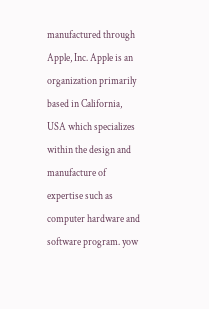manufactured through Apple, Inc. Apple is an organization primarily based in California, USA which specializes within the design and manufacture of expertise such as computer hardware and software program. yow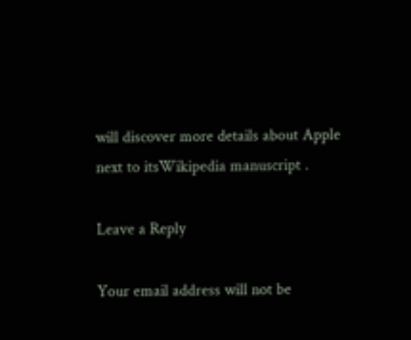will discover more details about Apple next to itsWikipedia manuscript .

Leave a Reply

Your email address will not be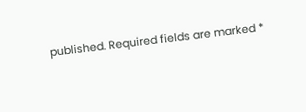published. Required fields are marked *